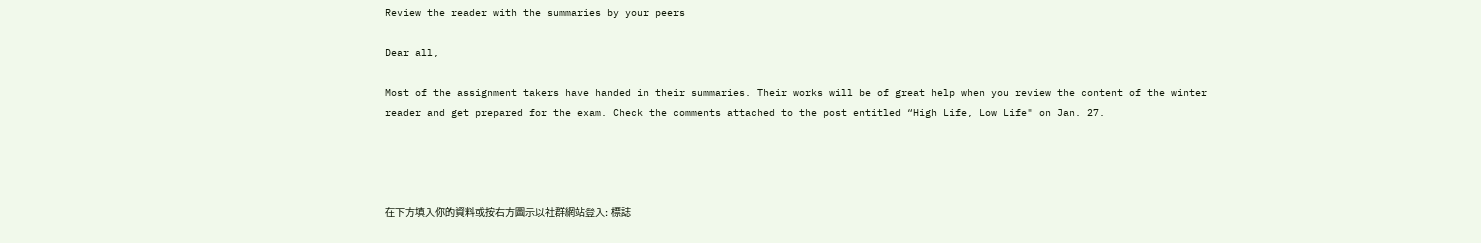Review the reader with the summaries by your peers

Dear all,

Most of the assignment takers have handed in their summaries. Their works will be of great help when you review the content of the winter reader and get prepared for the exam. Check the comments attached to the post entitled “High Life, Low Life" on Jan. 27.




在下方填入你的資料或按右方圖示以社群網站登入: 標誌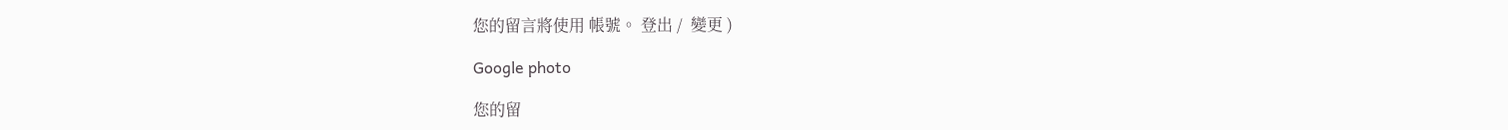您的留言將使用 帳號。 登出 /  變更 )

Google photo

您的留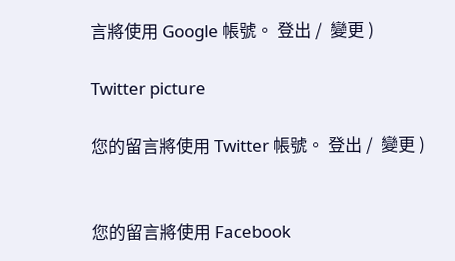言將使用 Google 帳號。 登出 /  變更 )

Twitter picture

您的留言將使用 Twitter 帳號。 登出 /  變更 )


您的留言將使用 Facebook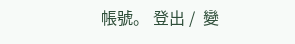帳號。 登出 /  變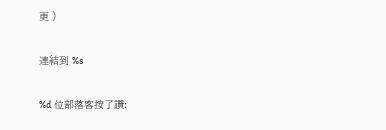更 )

連結到 %s

%d 位部落客按了讚: